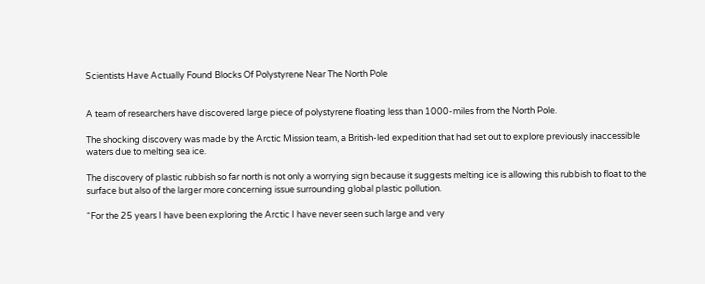Scientists Have Actually Found Blocks Of Polystyrene Near The North Pole


A team of researchers have discovered large piece of polystyrene floating less than 1000-miles from the North Pole.

The shocking discovery was made by the Arctic Mission team, a British-led expedition that had set out to explore previously inaccessible waters due to melting sea ice.

The discovery of plastic rubbish so far north is not only a worrying sign because it suggests melting ice is allowing this rubbish to float to the surface but also of the larger more concerning issue surrounding global plastic pollution.

“For the 25 years I have been exploring the Arctic I have never seen such large and very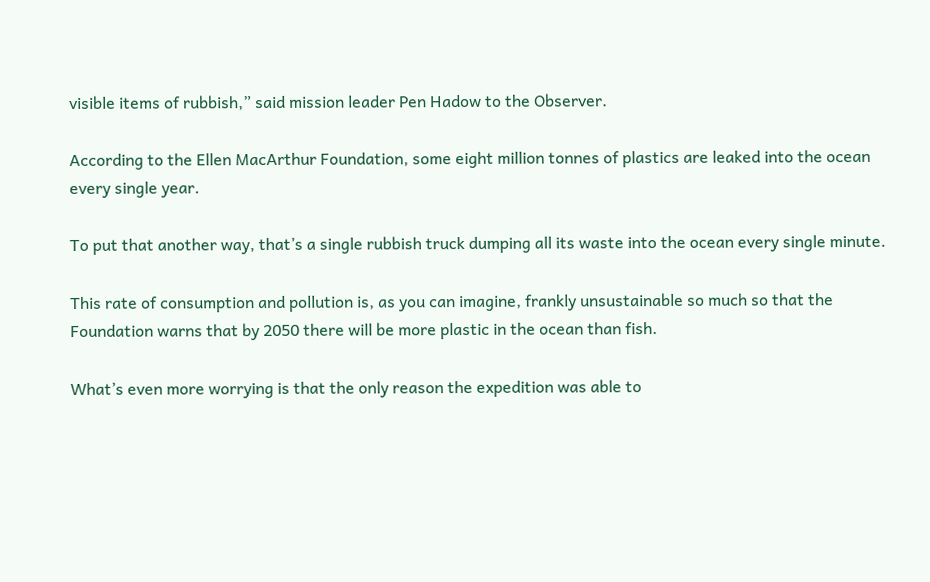visible items of rubbish,” said mission leader Pen Hadow to the Observer.

According to the Ellen MacArthur Foundation, some eight million tonnes of plastics are leaked into the ocean every single year.

To put that another way, that’s a single rubbish truck dumping all its waste into the ocean every single minute.

This rate of consumption and pollution is, as you can imagine, frankly unsustainable so much so that the Foundation warns that by 2050 there will be more plastic in the ocean than fish.

What’s even more worrying is that the only reason the expedition was able to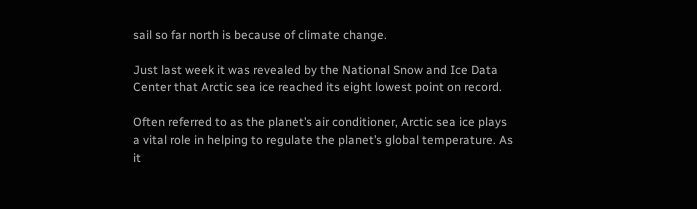sail so far north is because of climate change.

Just last week it was revealed by the National Snow and Ice Data Center that Arctic sea ice reached its eight lowest point on record.

Often referred to as the planet’s air conditioner, Arctic sea ice plays a vital role in helping to regulate the planet’s global temperature. As it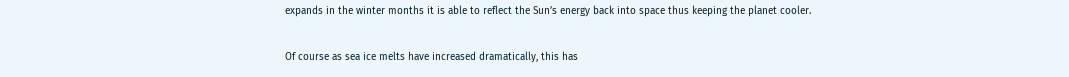expands in the winter months it is able to reflect the Sun’s energy back into space thus keeping the planet cooler.

Of course as sea ice melts have increased dramatically, this has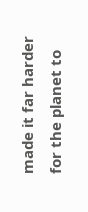made it far harder for the planet to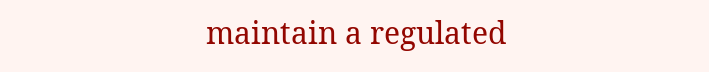maintain a regulated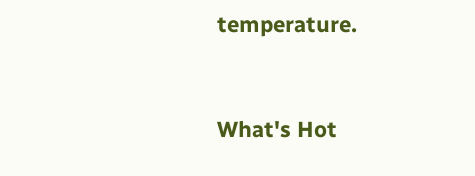temperature.


What's Hot